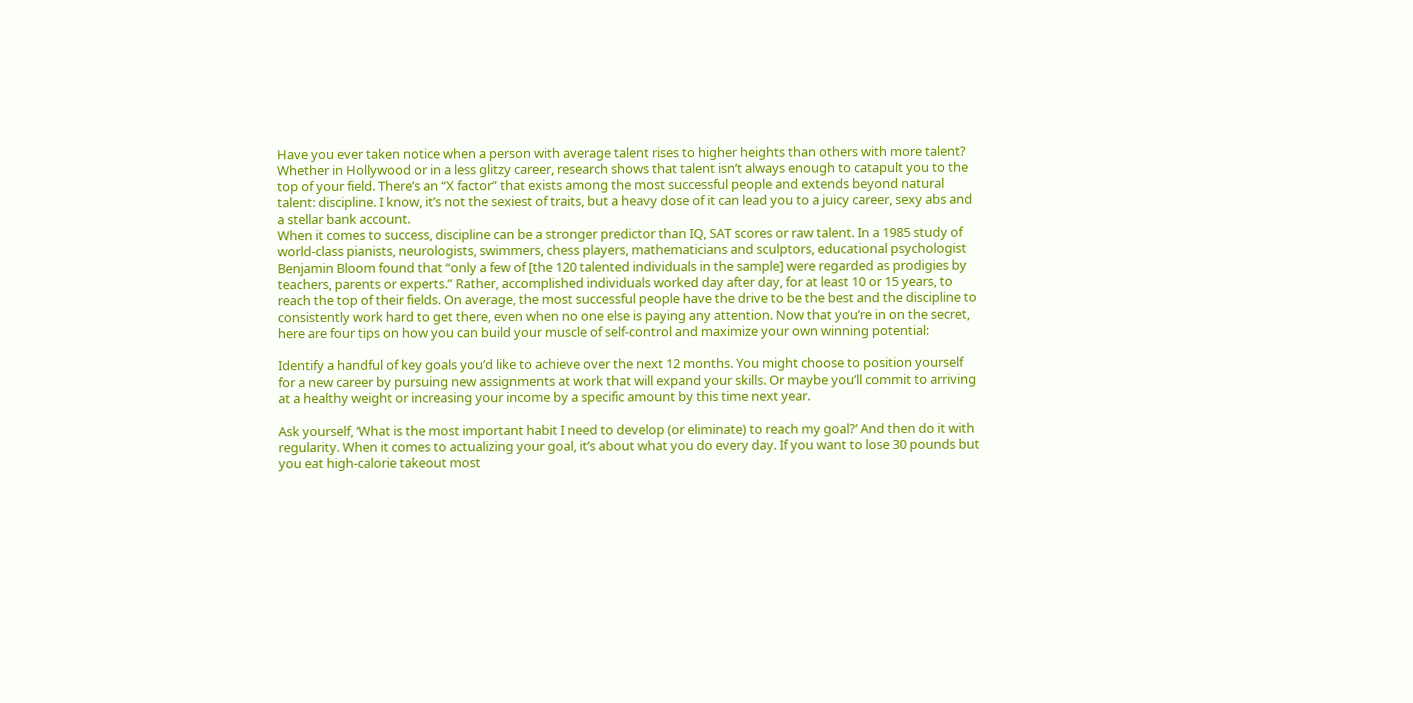Have you ever taken notice when a person with average talent rises to higher heights than others with more talent? Whether in Hollywood or in a less glitzy career, research shows that talent isn’t always enough to catapult you to the top of your field. There’s an “X factor” that exists among the most successful people and extends beyond natural talent: discipline. I know, it’s not the sexiest of traits, but a heavy dose of it can lead you to a juicy career, sexy abs and a stellar bank account.
When it comes to success, discipline can be a stronger predictor than IQ, SAT scores or raw talent. In a 1985 study of world-class pianists, neurologists, swimmers, chess players, mathematicians and sculptors, educational psychologist Benjamin Bloom found that “only a few of [the 120 talented individuals in the sample] were regarded as prodigies by teachers, parents or experts.” Rather, accomplished individuals worked day after day, for at least 10 or 15 years, to reach the top of their fields. On average, the most successful people have the drive to be the best and the discipline to consistently work hard to get there, even when no one else is paying any attention. Now that you’re in on the secret, here are four tips on how you can build your muscle of self-control and maximize your own winning potential:

Identify a handful of key goals you’d like to achieve over the next 12 months. You might choose to position yourself for a new career by pursuing new assignments at work that will expand your skills. Or maybe you’ll commit to arriving at a healthy weight or increasing your income by a specific amount by this time next year.

Ask yourself, ‘What is the most important habit I need to develop (or eliminate) to reach my goal?’ And then do it with regularity. When it comes to actualizing your goal, it’s about what you do every day. If you want to lose 30 pounds but you eat high-calorie takeout most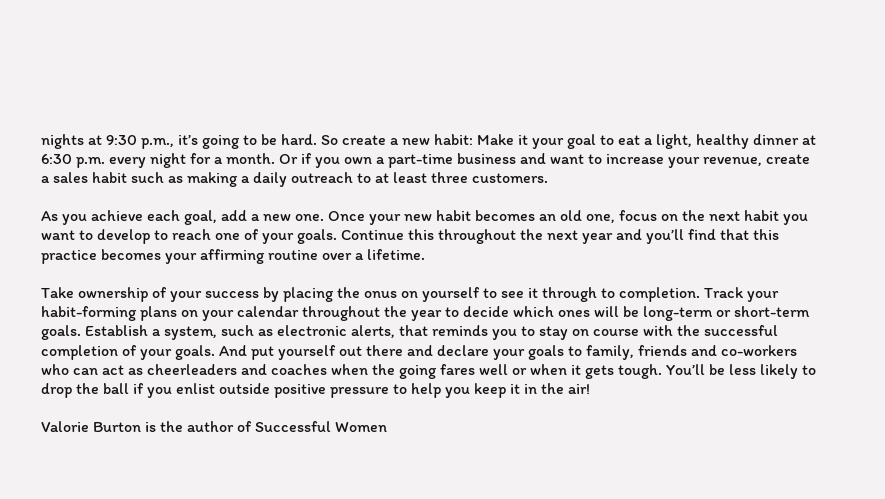nights at 9:30 p.m., it’s going to be hard. So create a new habit: Make it your goal to eat a light, healthy dinner at 6:30 p.m. every night for a month. Or if you own a part-time business and want to increase your revenue, create a sales habit such as making a daily outreach to at least three customers.

As you achieve each goal, add a new one. Once your new habit becomes an old one, focus on the next habit you want to develop to reach one of your goals. Continue this throughout the next year and you’ll find that this practice becomes your affirming routine over a lifetime.

Take ownership of your success by placing the onus on yourself to see it through to completion. Track your habit-forming plans on your calendar throughout the year to decide which ones will be long-term or short-term goals. Establish a system, such as electronic alerts, that reminds you to stay on course with the successful completion of your goals. And put yourself out there and declare your goals to family, friends and co-workers who can act as cheerleaders and coaches when the going fares well or when it gets tough. You’ll be less likely to drop the ball if you enlist outside positive pressure to help you keep it in the air!

Valorie Burton is the author of Successful Women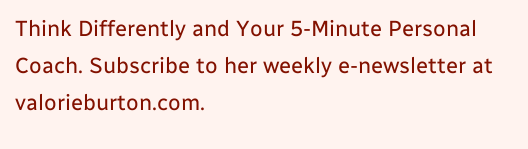Think Differently and Your 5-Minute Personal Coach. Subscribe to her weekly e-newsletter at valorieburton.com.